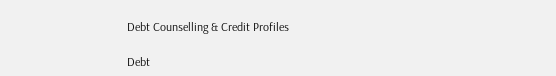Debt Counselling & Credit Profiles

Debt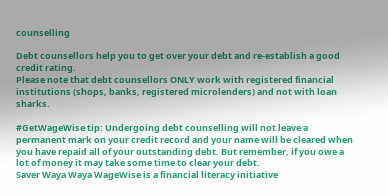counselling

Debt counsellors help you to get over your debt and re-establish a good credit rating.
Please note that debt counsellors ONLY work with registered financial institutions (shops, banks, registered microlenders) and not with loan sharks.

#GetWageWise tip: Undergoing debt counselling will not leave a permanent mark on your credit record and your name will be cleared when you have repaid all of your outstanding debt. But remember, if you owe a lot of money it may take some time to clear your debt.
Saver Waya Waya WageWise is a financial literacy initiative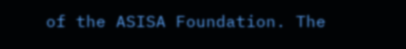of the ASISA Foundation. The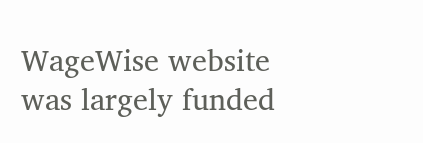WageWise website was largely funded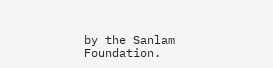by the Sanlam Foundation.